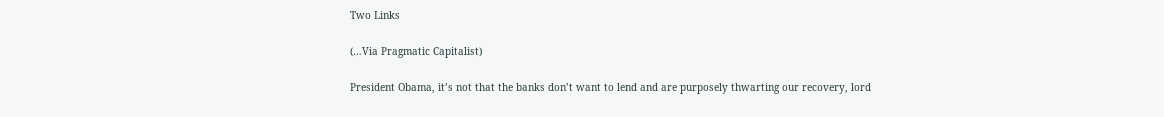Two Links

(…Via Pragmatic Capitalist)

President Obama, it’s not that the banks don’t want to lend and are purposely thwarting our recovery, lord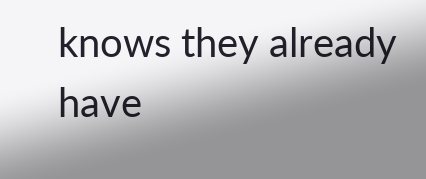knows they already have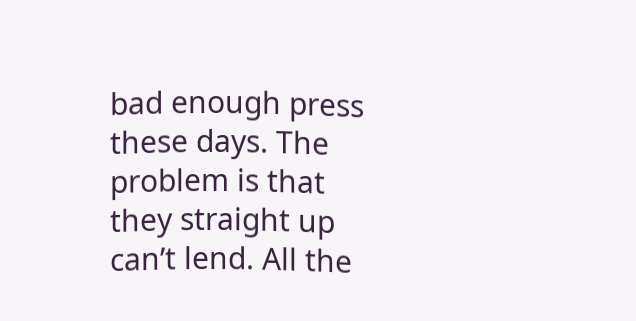bad enough press these days. The problem is that they straight up can’t lend. All the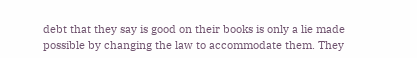debt that they say is good on their books is only a lie made possible by changing the law to accommodate them. They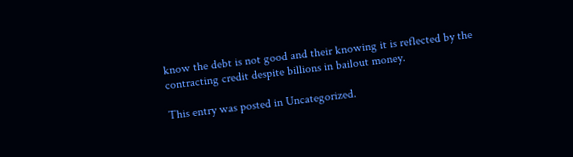know the debt is not good and their knowing it is reflected by the contracting credit despite billions in bailout money.

This entry was posted in Uncategorized.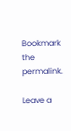Bookmark the permalink.

Leave a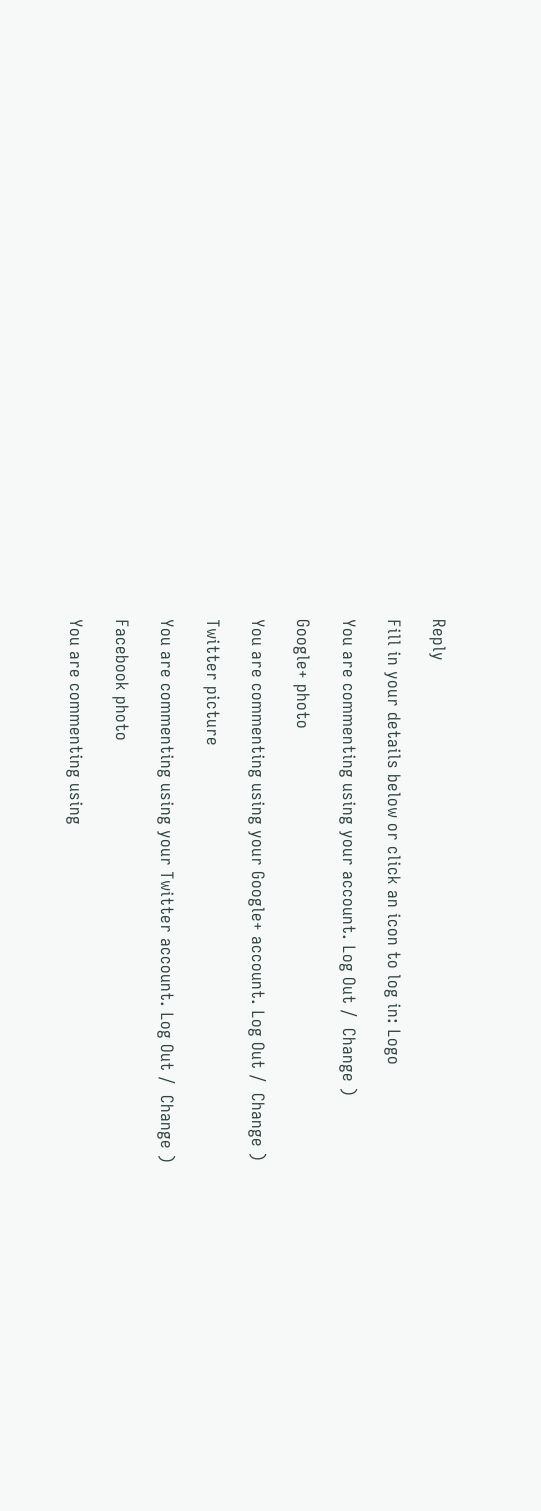Reply

Fill in your details below or click an icon to log in: Logo

You are commenting using your account. Log Out /  Change )

Google+ photo

You are commenting using your Google+ account. Log Out /  Change )

Twitter picture

You are commenting using your Twitter account. Log Out /  Change )

Facebook photo

You are commenting using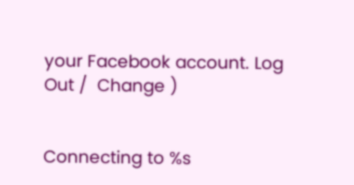your Facebook account. Log Out /  Change )


Connecting to %s